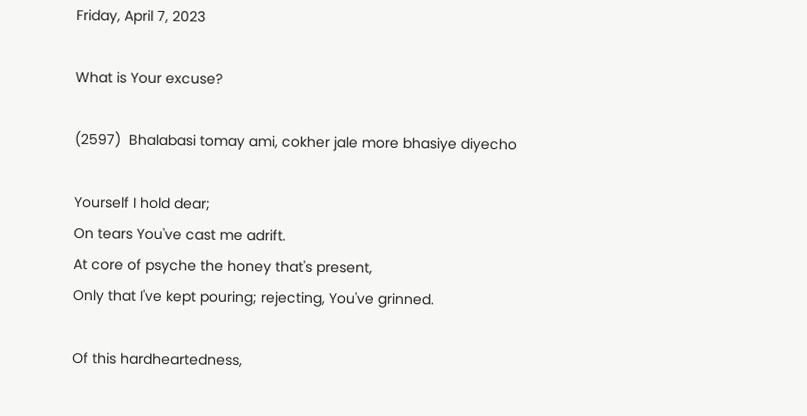Friday, April 7, 2023

What is Your excuse?

(2597)  Bhalabasi tomay ami, cokher jale more bhasiye diyecho

Yourself I hold dear;
On tears You've cast me adrift.
At core of psyche the honey that's present,
Only that I've kept pouring; rejecting, You've grinned.

Of this hardheartedness,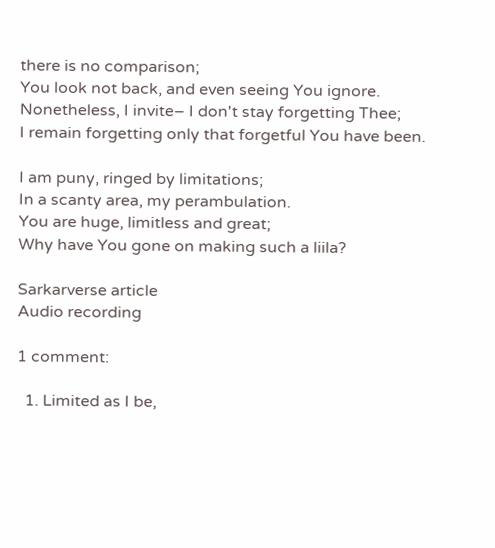there is no comparison;
You look not back, and even seeing You ignore.
Nonetheless, I invite– I don't stay forgetting Thee;
I remain forgetting only that forgetful You have been.

I am puny, ringed by limitations;
In a scanty area, my perambulation.
You are huge, limitless and great;
Why have You gone on making such a liila?

Sarkarverse article
Audio recording

1 comment:

  1. Limited as I be,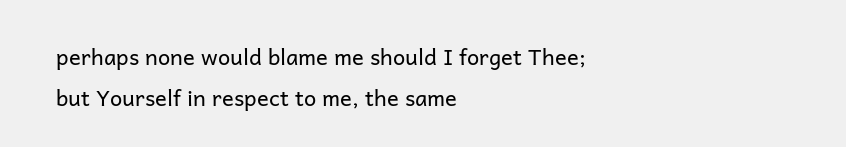perhaps none would blame me should I forget Thee; but Yourself in respect to me, the same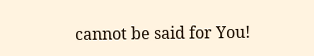cannot be said for You!